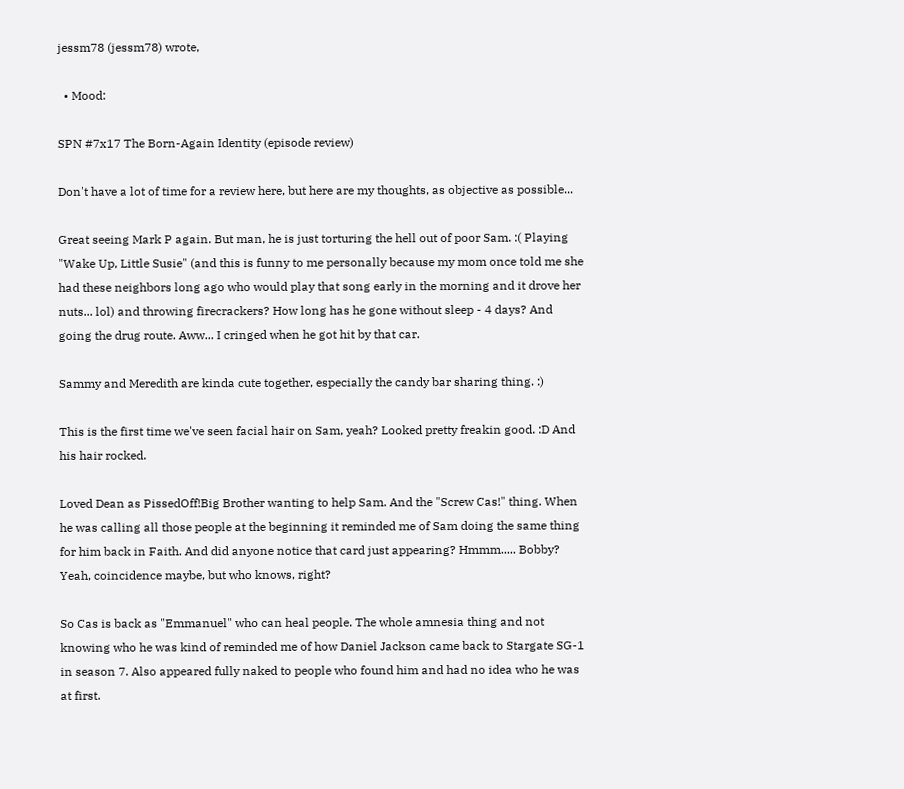jessm78 (jessm78) wrote,

  • Mood:

SPN #7x17 The Born-Again Identity (episode review)

Don't have a lot of time for a review here, but here are my thoughts, as objective as possible...

Great seeing Mark P again. But man, he is just torturing the hell out of poor Sam. :( Playing "Wake Up, Little Susie" (and this is funny to me personally because my mom once told me she had these neighbors long ago who would play that song early in the morning and it drove her nuts... lol) and throwing firecrackers? How long has he gone without sleep - 4 days? And going the drug route. Aww... I cringed when he got hit by that car.

Sammy and Meredith are kinda cute together, especially the candy bar sharing thing. :)

This is the first time we've seen facial hair on Sam, yeah? Looked pretty freakin good. :D And his hair rocked.

Loved Dean as PissedOff!Big Brother wanting to help Sam. And the "Screw Cas!" thing. When he was calling all those people at the beginning it reminded me of Sam doing the same thing for him back in Faith. And did anyone notice that card just appearing? Hmmm..... Bobby? Yeah, coincidence maybe, but who knows, right?

So Cas is back as "Emmanuel" who can heal people. The whole amnesia thing and not knowing who he was kind of reminded me of how Daniel Jackson came back to Stargate SG-1 in season 7. Also appeared fully naked to people who found him and had no idea who he was at first.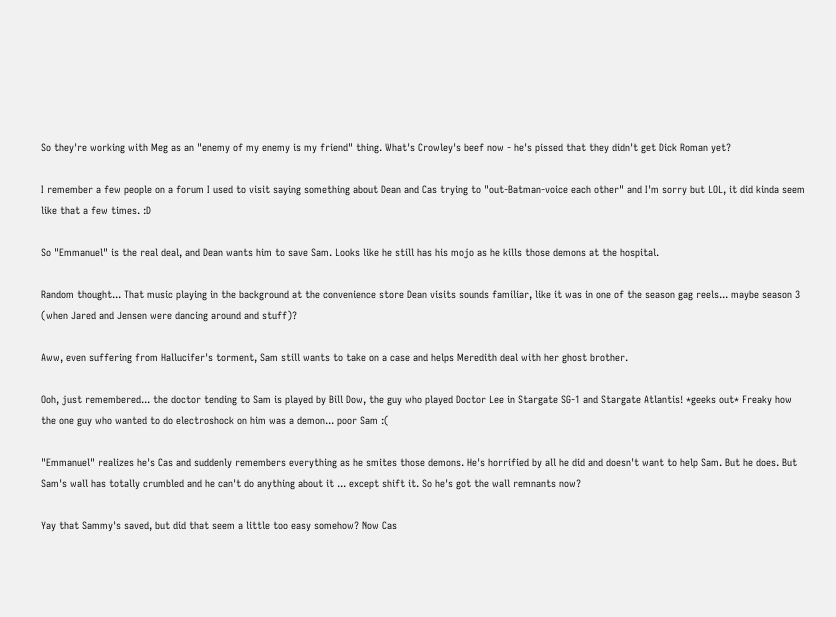So they're working with Meg as an "enemy of my enemy is my friend" thing. What's Crowley's beef now - he's pissed that they didn't get Dick Roman yet?

I remember a few people on a forum I used to visit saying something about Dean and Cas trying to "out-Batman-voice each other" and I'm sorry but LOL, it did kinda seem like that a few times. :D

So "Emmanuel" is the real deal, and Dean wants him to save Sam. Looks like he still has his mojo as he kills those demons at the hospital.

Random thought... That music playing in the background at the convenience store Dean visits sounds familiar, like it was in one of the season gag reels... maybe season 3 (when Jared and Jensen were dancing around and stuff)?

Aww, even suffering from Hallucifer's torment, Sam still wants to take on a case and helps Meredith deal with her ghost brother.

Ooh, just remembered... the doctor tending to Sam is played by Bill Dow, the guy who played Doctor Lee in Stargate SG-1 and Stargate Atlantis! *geeks out* Freaky how the one guy who wanted to do electroshock on him was a demon... poor Sam :(

"Emmanuel" realizes he's Cas and suddenly remembers everything as he smites those demons. He's horrified by all he did and doesn't want to help Sam. But he does. But Sam's wall has totally crumbled and he can't do anything about it ... except shift it. So he's got the wall remnants now?

Yay that Sammy's saved, but did that seem a little too easy somehow? Now Cas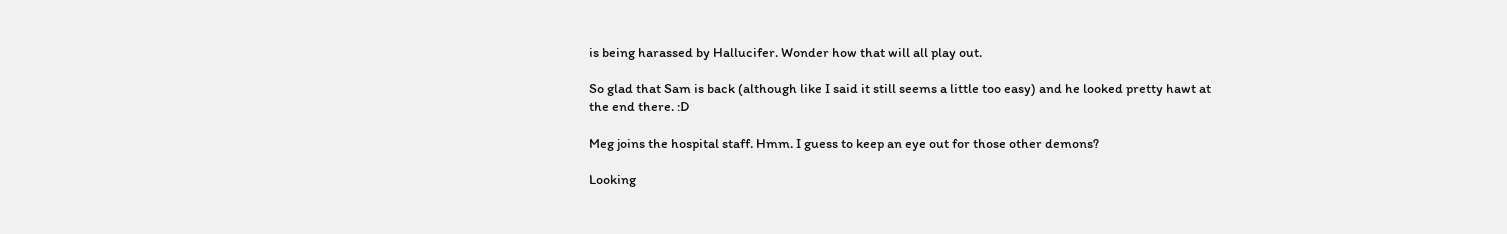is being harassed by Hallucifer. Wonder how that will all play out.

So glad that Sam is back (although like I said it still seems a little too easy) and he looked pretty hawt at the end there. :D

Meg joins the hospital staff. Hmm. I guess to keep an eye out for those other demons?

Looking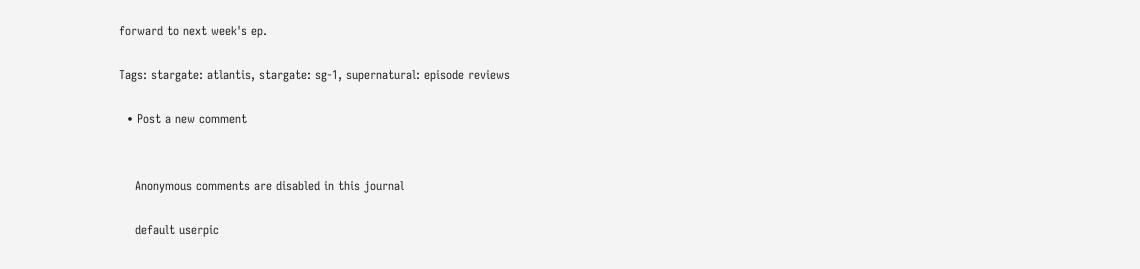forward to next week's ep.

Tags: stargate: atlantis, stargate: sg-1, supernatural: episode reviews

  • Post a new comment


    Anonymous comments are disabled in this journal

    default userpic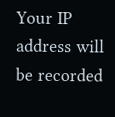Your IP address will be recorded